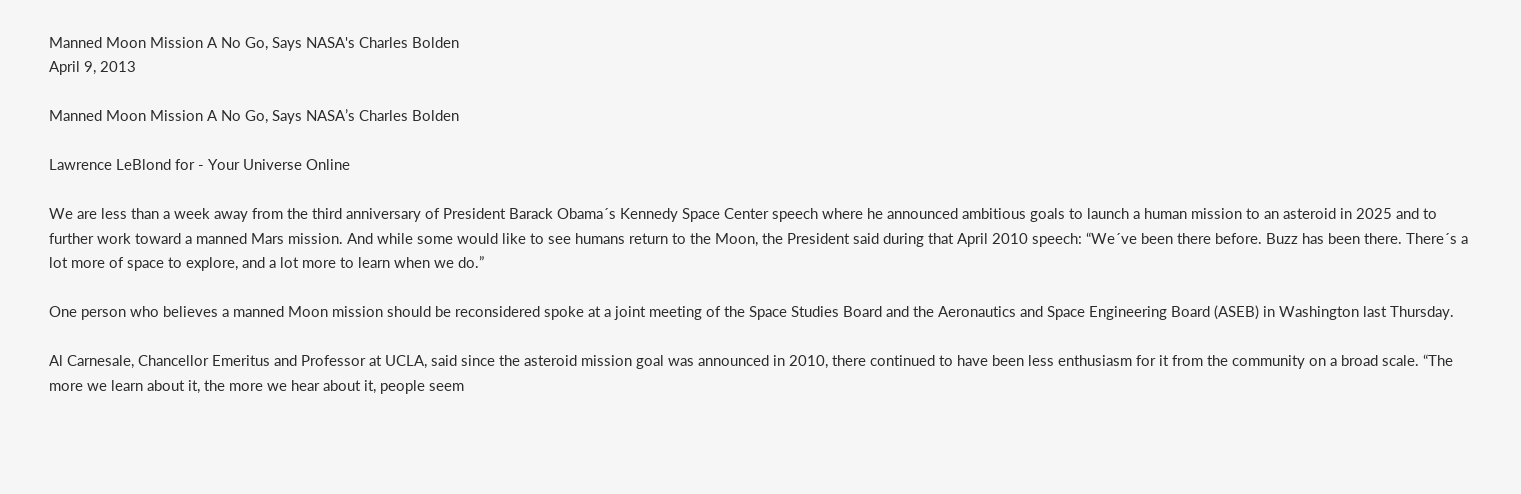Manned Moon Mission A No Go, Says NASA's Charles Bolden
April 9, 2013

Manned Moon Mission A No Go, Says NASA’s Charles Bolden

Lawrence LeBlond for - Your Universe Online

We are less than a week away from the third anniversary of President Barack Obama´s Kennedy Space Center speech where he announced ambitious goals to launch a human mission to an asteroid in 2025 and to further work toward a manned Mars mission. And while some would like to see humans return to the Moon, the President said during that April 2010 speech: “We´ve been there before. Buzz has been there. There´s a lot more of space to explore, and a lot more to learn when we do.”

One person who believes a manned Moon mission should be reconsidered spoke at a joint meeting of the Space Studies Board and the Aeronautics and Space Engineering Board (ASEB) in Washington last Thursday.

Al Carnesale, Chancellor Emeritus and Professor at UCLA, said since the asteroid mission goal was announced in 2010, there continued to have been less enthusiasm for it from the community on a broad scale. “The more we learn about it, the more we hear about it, people seem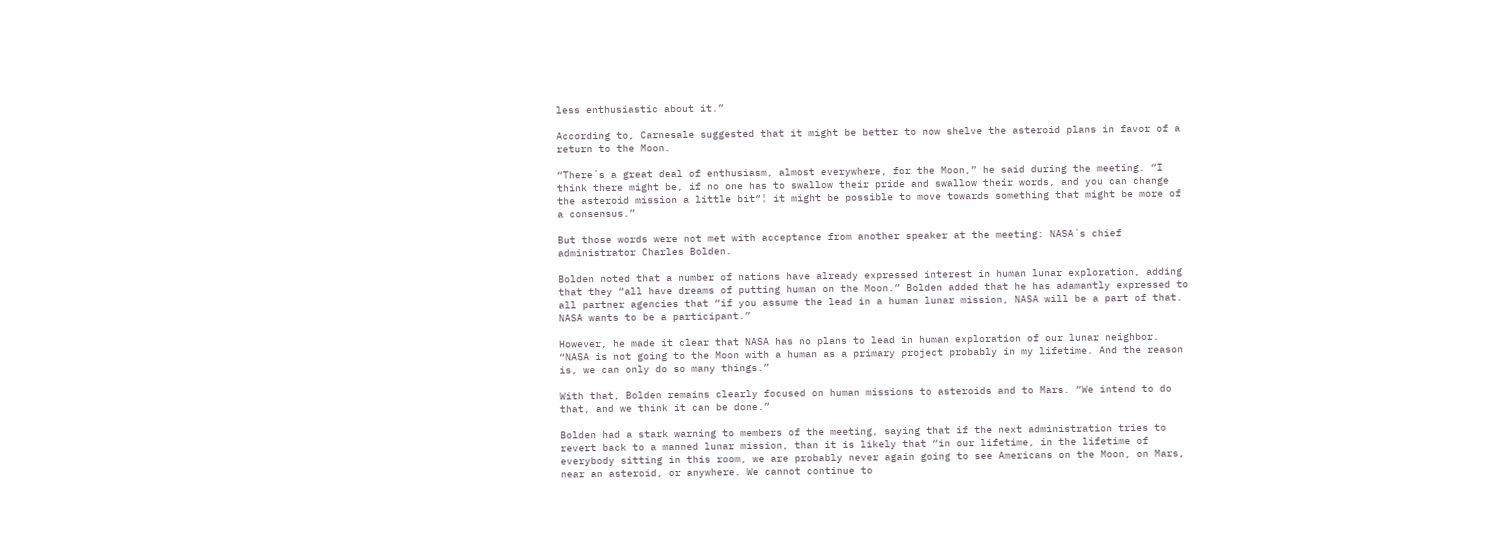less enthusiastic about it.”

According to, Carnesale suggested that it might be better to now shelve the asteroid plans in favor of a return to the Moon.

“There´s a great deal of enthusiasm, almost everywhere, for the Moon,” he said during the meeting. “I think there might be, if no one has to swallow their pride and swallow their words, and you can change the asteroid mission a little bit“¦ it might be possible to move towards something that might be more of a consensus.”

But those words were not met with acceptance from another speaker at the meeting: NASA´s chief administrator Charles Bolden.

Bolden noted that a number of nations have already expressed interest in human lunar exploration, adding that they “all have dreams of putting human on the Moon.” Bolden added that he has adamantly expressed to all partner agencies that “if you assume the lead in a human lunar mission, NASA will be a part of that. NASA wants to be a participant.”

However, he made it clear that NASA has no plans to lead in human exploration of our lunar neighbor. “NASA is not going to the Moon with a human as a primary project probably in my lifetime. And the reason is, we can only do so many things.”

With that, Bolden remains clearly focused on human missions to asteroids and to Mars. “We intend to do that, and we think it can be done.”

Bolden had a stark warning to members of the meeting, saying that if the next administration tries to revert back to a manned lunar mission, than it is likely that “in our lifetime, in the lifetime of everybody sitting in this room, we are probably never again going to see Americans on the Moon, on Mars, near an asteroid, or anywhere. We cannot continue to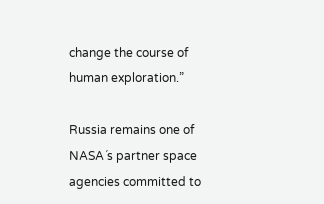change the course of human exploration.”

Russia remains one of NASA´s partner space agencies committed to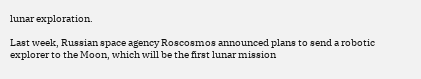lunar exploration.

Last week, Russian space agency Roscosmos announced plans to send a robotic explorer to the Moon, which will be the first lunar mission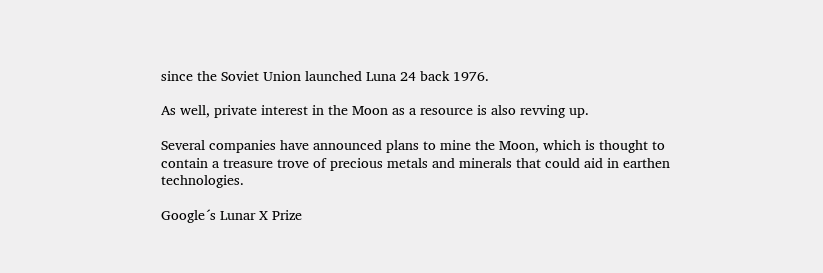since the Soviet Union launched Luna 24 back 1976.

As well, private interest in the Moon as a resource is also revving up.

Several companies have announced plans to mine the Moon, which is thought to contain a treasure trove of precious metals and minerals that could aid in earthen technologies.

Google´s Lunar X Prize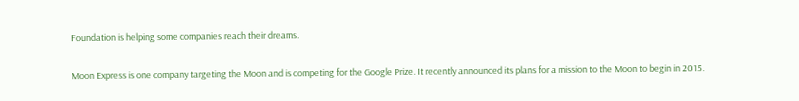Foundation is helping some companies reach their dreams.

Moon Express is one company targeting the Moon and is competing for the Google Prize. It recently announced its plans for a mission to the Moon to begin in 2015.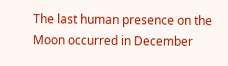The last human presence on the Moon occurred in December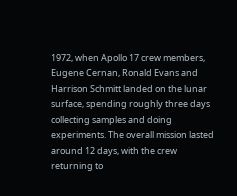1972, when Apollo 17 crew members, Eugene Cernan, Ronald Evans and Harrison Schmitt landed on the lunar surface, spending roughly three days collecting samples and doing experiments. The overall mission lasted around 12 days, with the crew returning to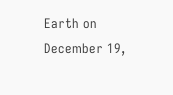Earth on December 19,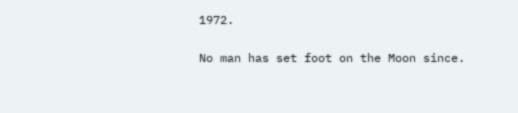1972.

No man has set foot on the Moon since.